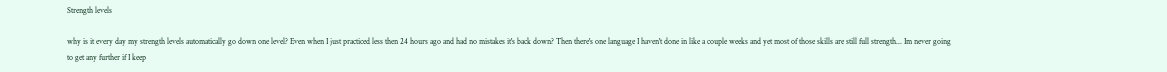Strength levels

why is it every day my strength levels automatically go down one level? Even when I just practiced less then 24 hours ago and had no mistakes it's back down? Then there's one language I haven't done in like a couple weeks and yet most of those skills are still full strength... Im never going to get any further if I keep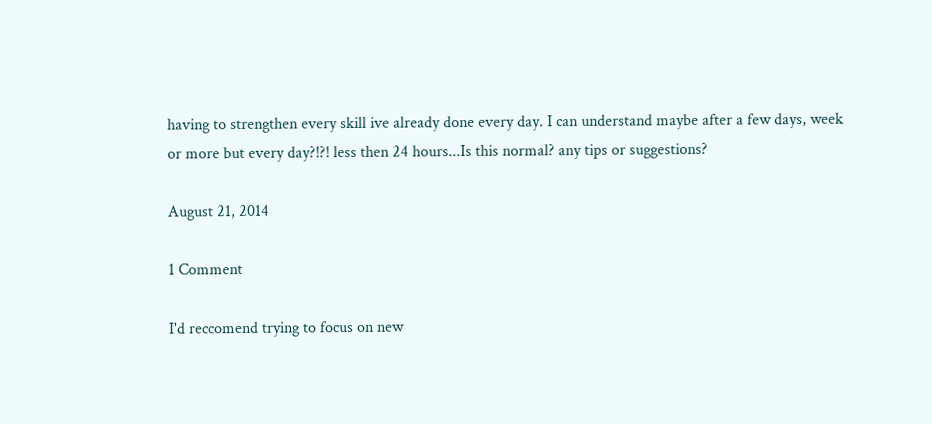having to strengthen every skill ive already done every day. I can understand maybe after a few days, week or more but every day?!?! less then 24 hours...Is this normal? any tips or suggestions?

August 21, 2014

1 Comment

I'd reccomend trying to focus on new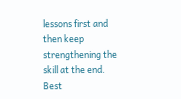lessons first and then keep strengthening the skill at the end. Best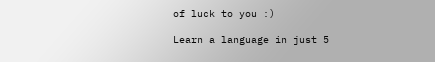of luck to you :)

Learn a language in just 5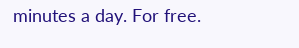minutes a day. For free.